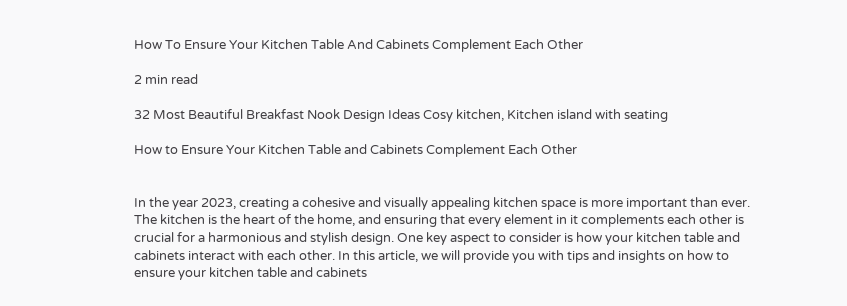How To Ensure Your Kitchen Table And Cabinets Complement Each Other

2 min read

32 Most Beautiful Breakfast Nook Design Ideas Cosy kitchen, Kitchen island with seating

How to Ensure Your Kitchen Table and Cabinets Complement Each Other


In the year 2023, creating a cohesive and visually appealing kitchen space is more important than ever. The kitchen is the heart of the home, and ensuring that every element in it complements each other is crucial for a harmonious and stylish design. One key aspect to consider is how your kitchen table and cabinets interact with each other. In this article, we will provide you with tips and insights on how to ensure your kitchen table and cabinets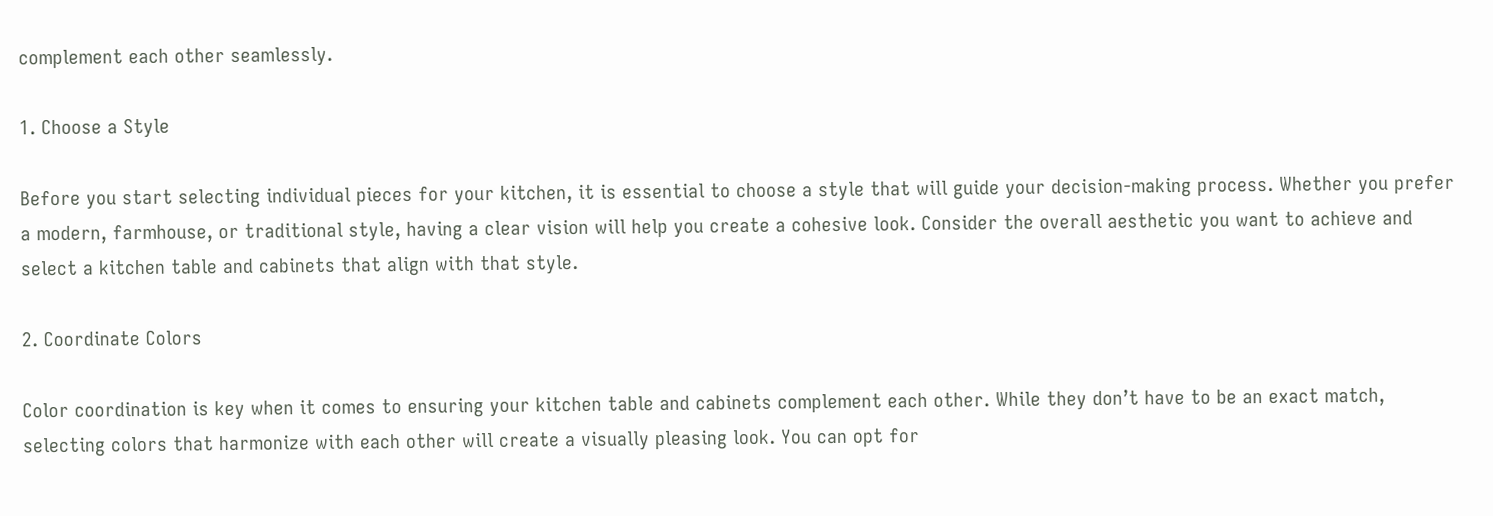complement each other seamlessly.

1. Choose a Style

Before you start selecting individual pieces for your kitchen, it is essential to choose a style that will guide your decision-making process. Whether you prefer a modern, farmhouse, or traditional style, having a clear vision will help you create a cohesive look. Consider the overall aesthetic you want to achieve and select a kitchen table and cabinets that align with that style.

2. Coordinate Colors

Color coordination is key when it comes to ensuring your kitchen table and cabinets complement each other. While they don’t have to be an exact match, selecting colors that harmonize with each other will create a visually pleasing look. You can opt for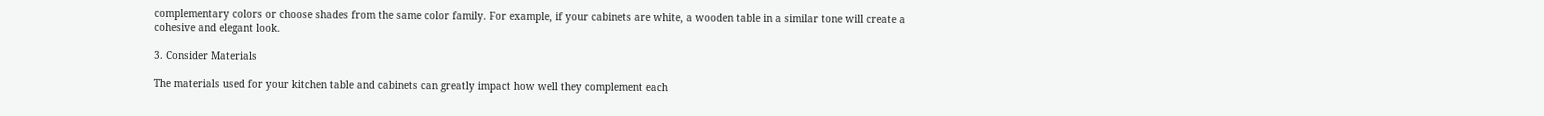complementary colors or choose shades from the same color family. For example, if your cabinets are white, a wooden table in a similar tone will create a cohesive and elegant look.

3. Consider Materials

The materials used for your kitchen table and cabinets can greatly impact how well they complement each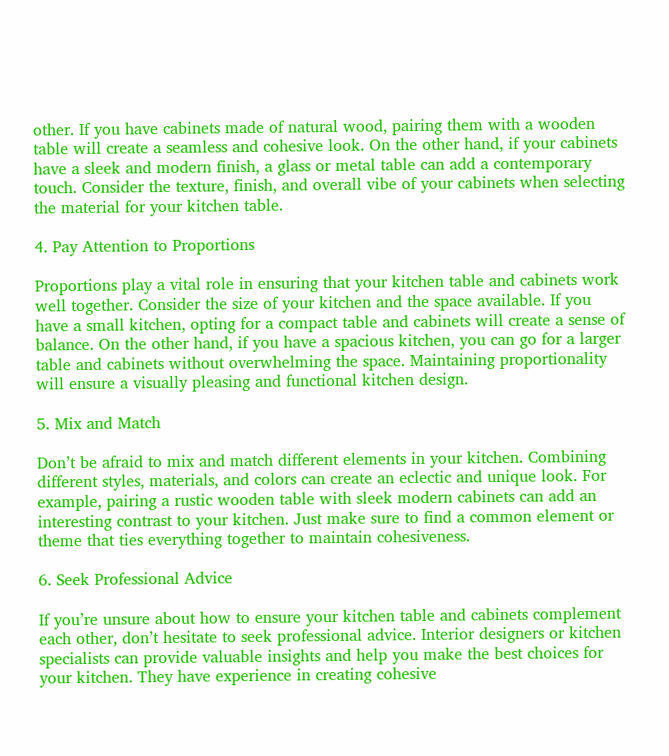other. If you have cabinets made of natural wood, pairing them with a wooden table will create a seamless and cohesive look. On the other hand, if your cabinets have a sleek and modern finish, a glass or metal table can add a contemporary touch. Consider the texture, finish, and overall vibe of your cabinets when selecting the material for your kitchen table.

4. Pay Attention to Proportions

Proportions play a vital role in ensuring that your kitchen table and cabinets work well together. Consider the size of your kitchen and the space available. If you have a small kitchen, opting for a compact table and cabinets will create a sense of balance. On the other hand, if you have a spacious kitchen, you can go for a larger table and cabinets without overwhelming the space. Maintaining proportionality will ensure a visually pleasing and functional kitchen design.

5. Mix and Match

Don’t be afraid to mix and match different elements in your kitchen. Combining different styles, materials, and colors can create an eclectic and unique look. For example, pairing a rustic wooden table with sleek modern cabinets can add an interesting contrast to your kitchen. Just make sure to find a common element or theme that ties everything together to maintain cohesiveness.

6. Seek Professional Advice

If you’re unsure about how to ensure your kitchen table and cabinets complement each other, don’t hesitate to seek professional advice. Interior designers or kitchen specialists can provide valuable insights and help you make the best choices for your kitchen. They have experience in creating cohesive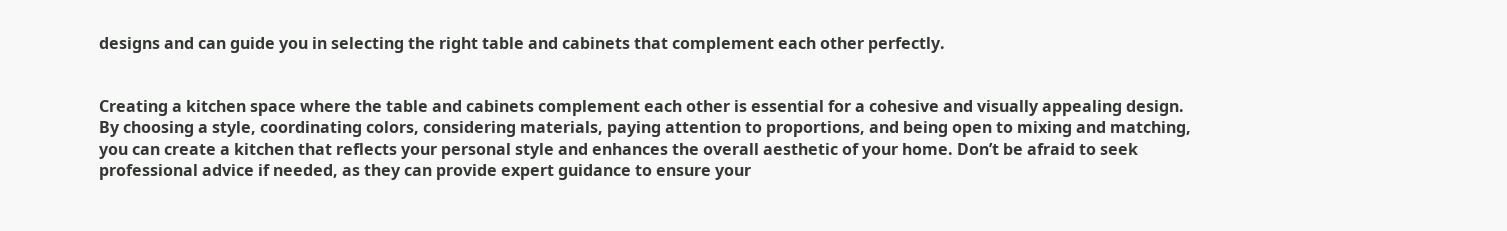designs and can guide you in selecting the right table and cabinets that complement each other perfectly.


Creating a kitchen space where the table and cabinets complement each other is essential for a cohesive and visually appealing design. By choosing a style, coordinating colors, considering materials, paying attention to proportions, and being open to mixing and matching, you can create a kitchen that reflects your personal style and enhances the overall aesthetic of your home. Don’t be afraid to seek professional advice if needed, as they can provide expert guidance to ensure your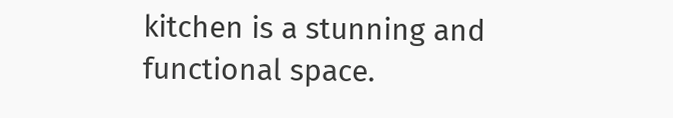kitchen is a stunning and functional space.